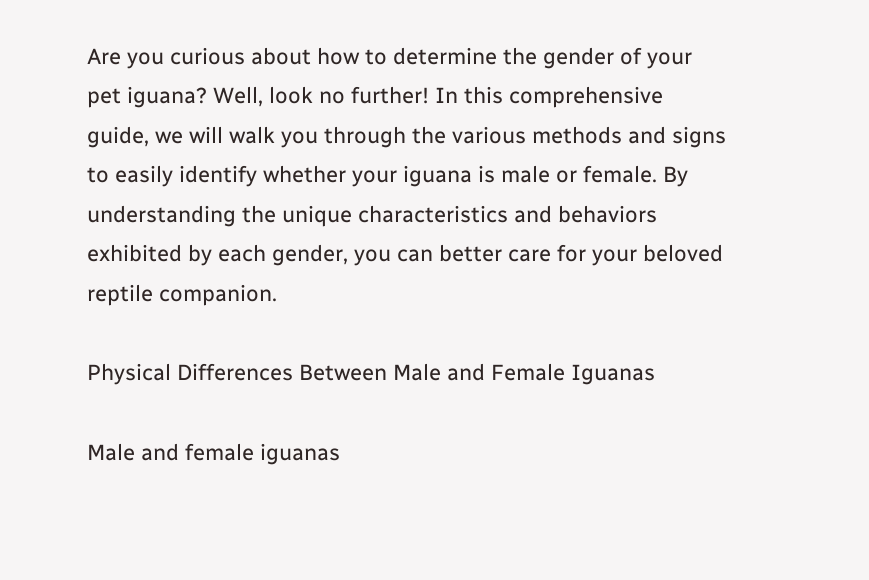Are you curious about how to determine the gender of your pet iguana? Well, look no further! In this comprehensive guide, we will walk you through the various methods and signs to easily identify whether your iguana is male or female. By understanding the unique characteristics and behaviors exhibited by each gender, you can better care for your beloved reptile companion.

Physical Differences Between Male and Female Iguanas

Male and female iguanas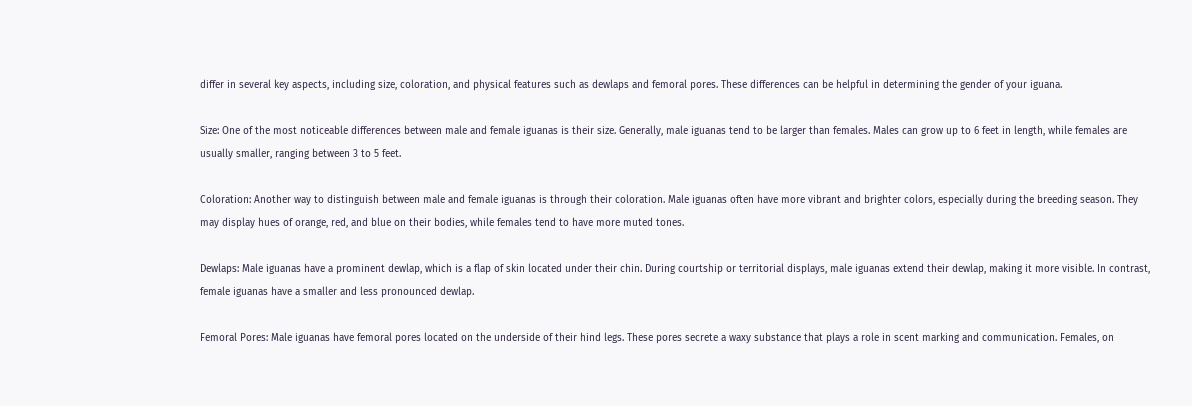differ in several key aspects, including size, coloration, and physical features such as dewlaps and femoral pores. These differences can be helpful in determining the gender of your iguana.

Size: One of the most noticeable differences between male and female iguanas is their size. Generally, male iguanas tend to be larger than females. Males can grow up to 6 feet in length, while females are usually smaller, ranging between 3 to 5 feet.

Coloration: Another way to distinguish between male and female iguanas is through their coloration. Male iguanas often have more vibrant and brighter colors, especially during the breeding season. They may display hues of orange, red, and blue on their bodies, while females tend to have more muted tones.

Dewlaps: Male iguanas have a prominent dewlap, which is a flap of skin located under their chin. During courtship or territorial displays, male iguanas extend their dewlap, making it more visible. In contrast, female iguanas have a smaller and less pronounced dewlap.

Femoral Pores: Male iguanas have femoral pores located on the underside of their hind legs. These pores secrete a waxy substance that plays a role in scent marking and communication. Females, on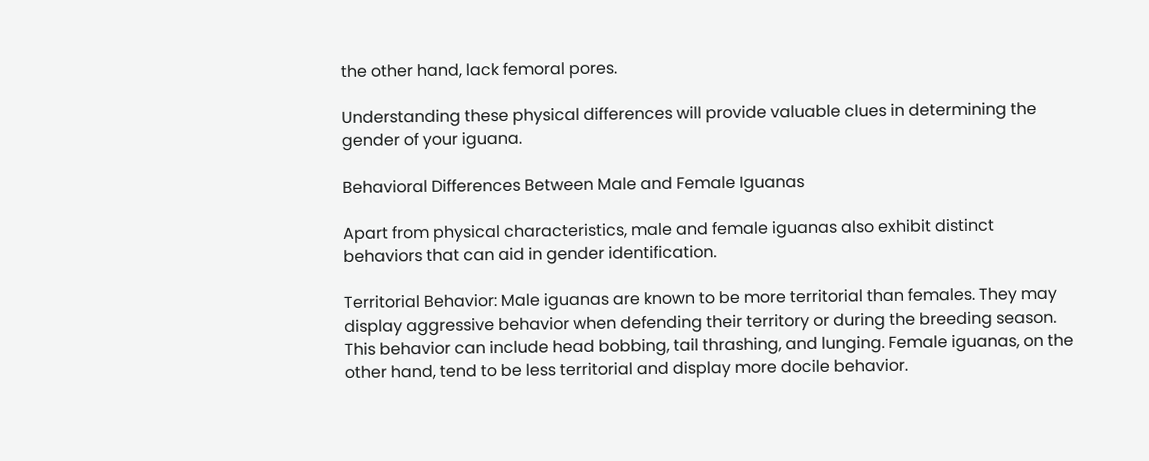the other hand, lack femoral pores.

Understanding these physical differences will provide valuable clues in determining the gender of your iguana.

Behavioral Differences Between Male and Female Iguanas

Apart from physical characteristics, male and female iguanas also exhibit distinct behaviors that can aid in gender identification.

Territorial Behavior: Male iguanas are known to be more territorial than females. They may display aggressive behavior when defending their territory or during the breeding season. This behavior can include head bobbing, tail thrashing, and lunging. Female iguanas, on the other hand, tend to be less territorial and display more docile behavior.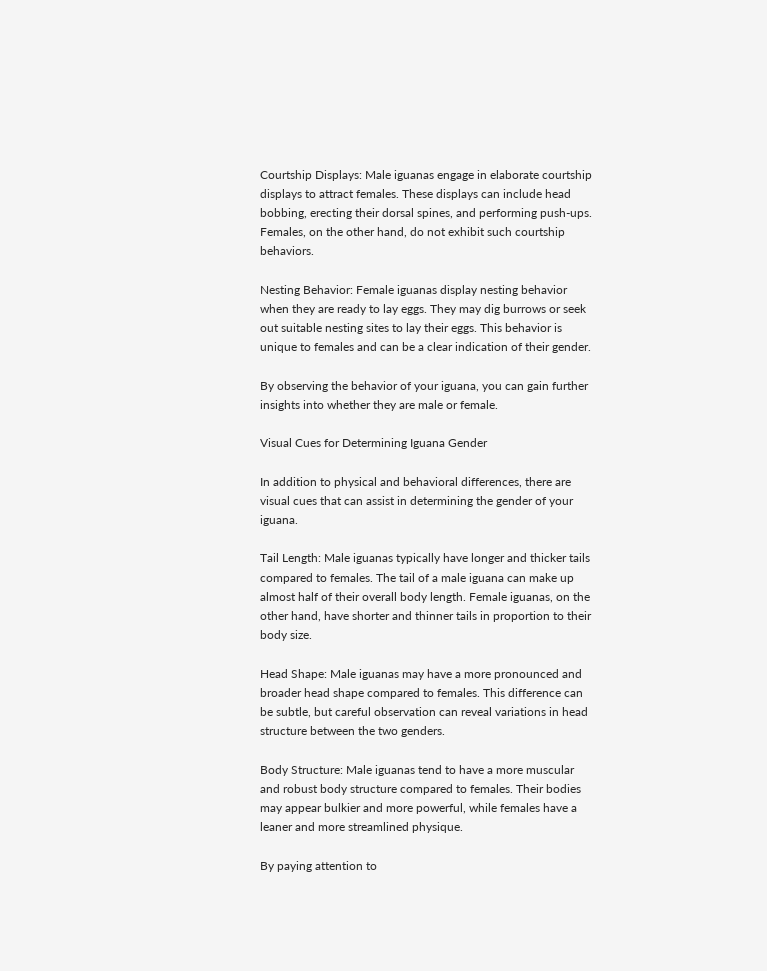Courtship Displays: Male iguanas engage in elaborate courtship displays to attract females. These displays can include head bobbing, erecting their dorsal spines, and performing push-ups. Females, on the other hand, do not exhibit such courtship behaviors.

Nesting Behavior: Female iguanas display nesting behavior when they are ready to lay eggs. They may dig burrows or seek out suitable nesting sites to lay their eggs. This behavior is unique to females and can be a clear indication of their gender.

By observing the behavior of your iguana, you can gain further insights into whether they are male or female.

Visual Cues for Determining Iguana Gender

In addition to physical and behavioral differences, there are visual cues that can assist in determining the gender of your iguana.

Tail Length: Male iguanas typically have longer and thicker tails compared to females. The tail of a male iguana can make up almost half of their overall body length. Female iguanas, on the other hand, have shorter and thinner tails in proportion to their body size.

Head Shape: Male iguanas may have a more pronounced and broader head shape compared to females. This difference can be subtle, but careful observation can reveal variations in head structure between the two genders.

Body Structure: Male iguanas tend to have a more muscular and robust body structure compared to females. Their bodies may appear bulkier and more powerful, while females have a leaner and more streamlined physique.

By paying attention to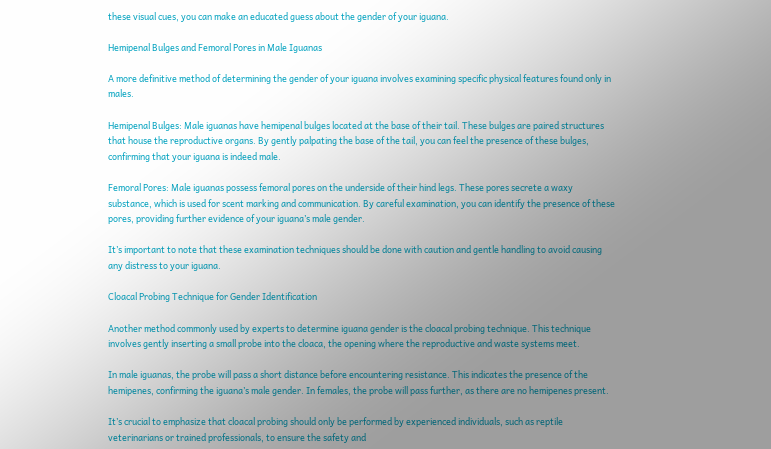these visual cues, you can make an educated guess about the gender of your iguana.

Hemipenal Bulges and Femoral Pores in Male Iguanas

A more definitive method of determining the gender of your iguana involves examining specific physical features found only in males.

Hemipenal Bulges: Male iguanas have hemipenal bulges located at the base of their tail. These bulges are paired structures that house the reproductive organs. By gently palpating the base of the tail, you can feel the presence of these bulges, confirming that your iguana is indeed male.

Femoral Pores: Male iguanas possess femoral pores on the underside of their hind legs. These pores secrete a waxy substance, which is used for scent marking and communication. By careful examination, you can identify the presence of these pores, providing further evidence of your iguana’s male gender.

It’s important to note that these examination techniques should be done with caution and gentle handling to avoid causing any distress to your iguana.

Cloacal Probing Technique for Gender Identification

Another method commonly used by experts to determine iguana gender is the cloacal probing technique. This technique involves gently inserting a small probe into the cloaca, the opening where the reproductive and waste systems meet.

In male iguanas, the probe will pass a short distance before encountering resistance. This indicates the presence of the hemipenes, confirming the iguana’s male gender. In females, the probe will pass further, as there are no hemipenes present.

It’s crucial to emphasize that cloacal probing should only be performed by experienced individuals, such as reptile veterinarians or trained professionals, to ensure the safety and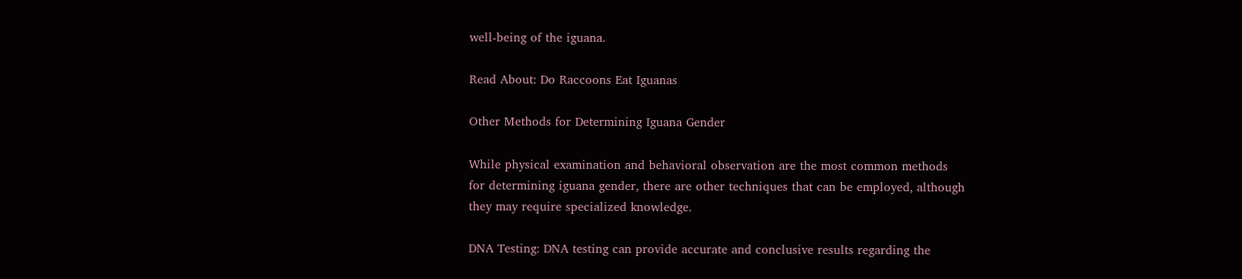well-being of the iguana.

Read About: Do Raccoons Eat Iguanas

Other Methods for Determining Iguana Gender

While physical examination and behavioral observation are the most common methods for determining iguana gender, there are other techniques that can be employed, although they may require specialized knowledge.

DNA Testing: DNA testing can provide accurate and conclusive results regarding the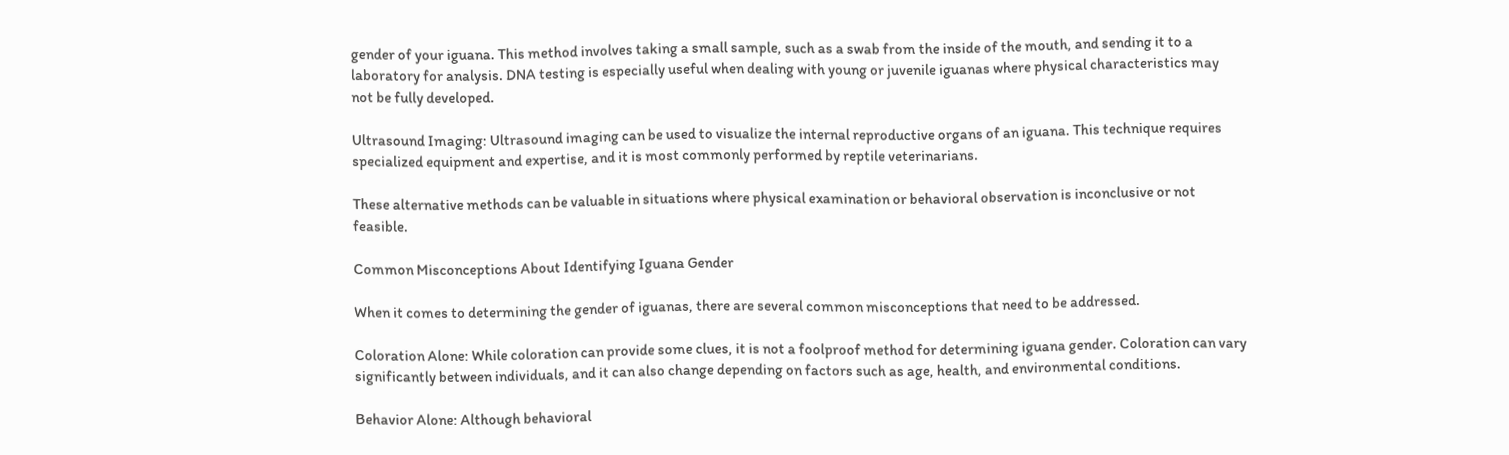gender of your iguana. This method involves taking a small sample, such as a swab from the inside of the mouth, and sending it to a laboratory for analysis. DNA testing is especially useful when dealing with young or juvenile iguanas where physical characteristics may not be fully developed.

Ultrasound Imaging: Ultrasound imaging can be used to visualize the internal reproductive organs of an iguana. This technique requires specialized equipment and expertise, and it is most commonly performed by reptile veterinarians.

These alternative methods can be valuable in situations where physical examination or behavioral observation is inconclusive or not feasible.

Common Misconceptions About Identifying Iguana Gender

When it comes to determining the gender of iguanas, there are several common misconceptions that need to be addressed.

Coloration Alone: While coloration can provide some clues, it is not a foolproof method for determining iguana gender. Coloration can vary significantly between individuals, and it can also change depending on factors such as age, health, and environmental conditions.

Behavior Alone: Although behavioral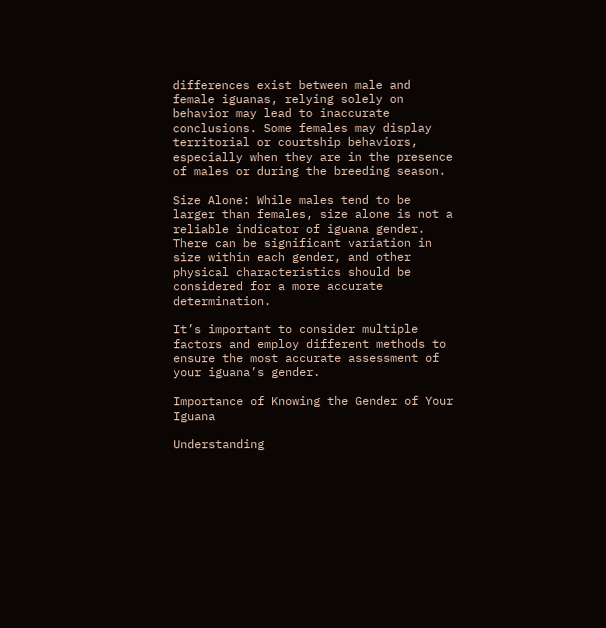differences exist between male and female iguanas, relying solely on behavior may lead to inaccurate conclusions. Some females may display territorial or courtship behaviors, especially when they are in the presence of males or during the breeding season.

Size Alone: While males tend to be larger than females, size alone is not a reliable indicator of iguana gender. There can be significant variation in size within each gender, and other physical characteristics should be considered for a more accurate determination.

It’s important to consider multiple factors and employ different methods to ensure the most accurate assessment of your iguana’s gender.

Importance of Knowing the Gender of Your Iguana

Understanding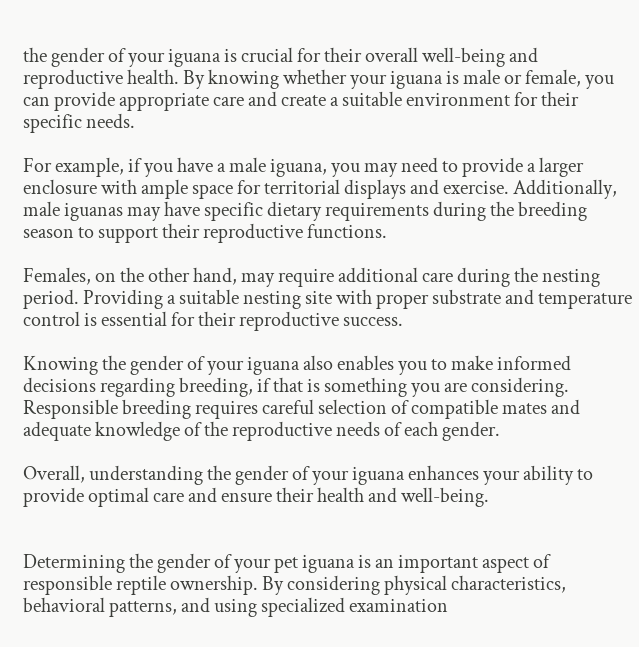the gender of your iguana is crucial for their overall well-being and reproductive health. By knowing whether your iguana is male or female, you can provide appropriate care and create a suitable environment for their specific needs.

For example, if you have a male iguana, you may need to provide a larger enclosure with ample space for territorial displays and exercise. Additionally, male iguanas may have specific dietary requirements during the breeding season to support their reproductive functions.

Females, on the other hand, may require additional care during the nesting period. Providing a suitable nesting site with proper substrate and temperature control is essential for their reproductive success.

Knowing the gender of your iguana also enables you to make informed decisions regarding breeding, if that is something you are considering. Responsible breeding requires careful selection of compatible mates and adequate knowledge of the reproductive needs of each gender.

Overall, understanding the gender of your iguana enhances your ability to provide optimal care and ensure their health and well-being.


Determining the gender of your pet iguana is an important aspect of responsible reptile ownership. By considering physical characteristics, behavioral patterns, and using specialized examination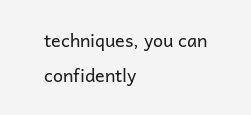techniques, you can confidently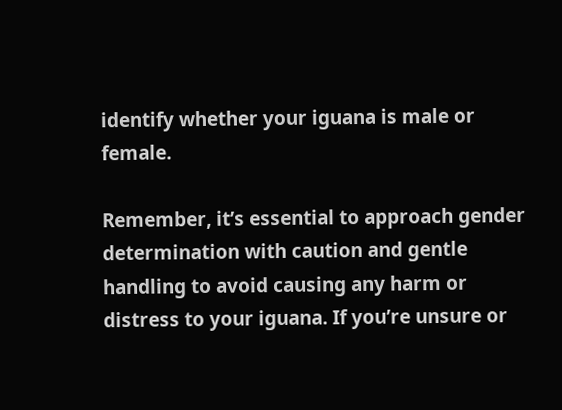identify whether your iguana is male or female.

Remember, it’s essential to approach gender determination with caution and gentle handling to avoid causing any harm or distress to your iguana. If you’re unsure or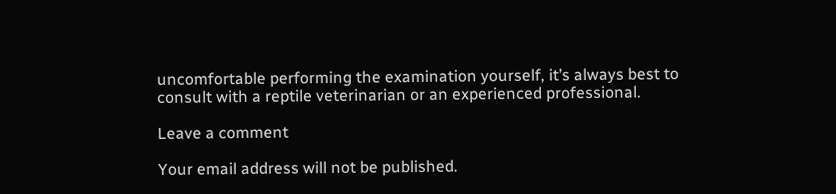uncomfortable performing the examination yourself, it’s always best to consult with a reptile veterinarian or an experienced professional.

Leave a comment

Your email address will not be published.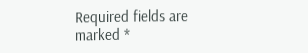Required fields are marked *